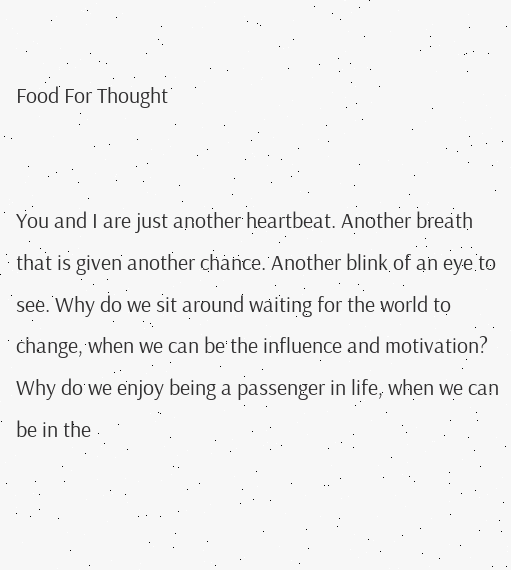Food For Thought


You and I are just another heartbeat. Another breath that is given another chance. Another blink of an eye to see. Why do we sit around waiting for the world to change, when we can be the influence and motivation? Why do we enjoy being a passenger in life, when we can be in the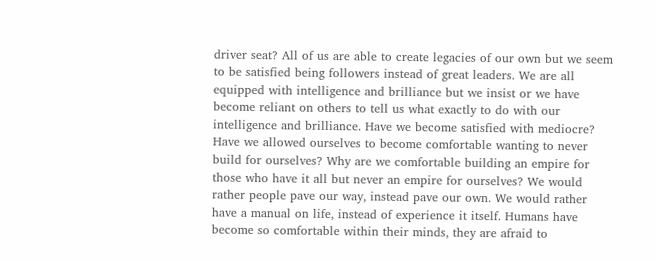driver seat? All of us are able to create legacies of our own but we seem to be satisfied being followers instead of great leaders. We are all equipped with intelligence and brilliance but we insist or we have become reliant on others to tell us what exactly to do with our intelligence and brilliance. Have we become satisfied with mediocre? Have we allowed ourselves to become comfortable wanting to never build for ourselves? Why are we comfortable building an empire for those who have it all but never an empire for ourselves? We would rather people pave our way, instead pave our own. We would rather have a manual on life, instead of experience it itself. Humans have become so comfortable within their minds, they are afraid to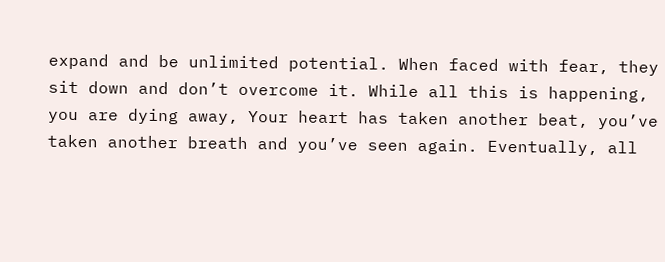expand and be unlimited potential. When faced with fear, they sit down and don’t overcome it. While all this is happening, you are dying away, Your heart has taken another beat, you’ve taken another breath and you’ve seen again. Eventually, all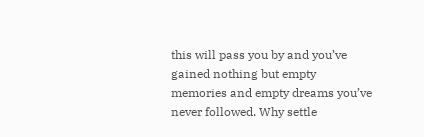this will pass you by and you’ve gained nothing but empty memories and empty dreams you’ve never followed. Why settle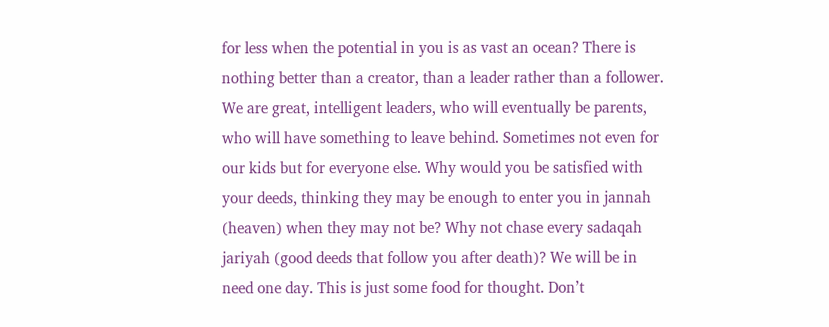for less when the potential in you is as vast an ocean? There is nothing better than a creator, than a leader rather than a follower. We are great, intelligent leaders, who will eventually be parents, who will have something to leave behind. Sometimes not even for our kids but for everyone else. Why would you be satisfied with your deeds, thinking they may be enough to enter you in jannah (heaven) when they may not be? Why not chase every sadaqah jariyah (good deeds that follow you after death)? We will be in need one day. This is just some food for thought. Don’t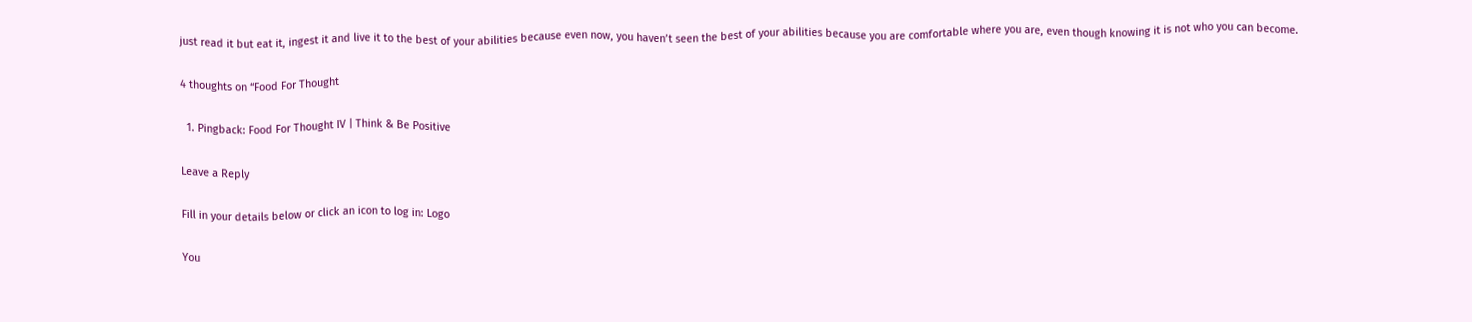just read it but eat it, ingest it and live it to the best of your abilities because even now, you haven’t seen the best of your abilities because you are comfortable where you are, even though knowing it is not who you can become.

4 thoughts on “Food For Thought

  1. Pingback: Food For Thought IV | Think & Be Positive

Leave a Reply

Fill in your details below or click an icon to log in: Logo

You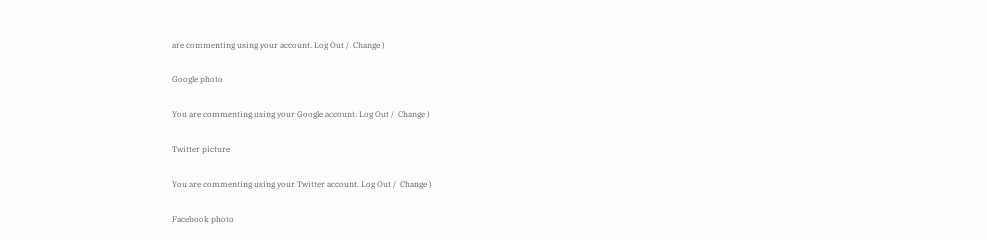are commenting using your account. Log Out /  Change )

Google photo

You are commenting using your Google account. Log Out /  Change )

Twitter picture

You are commenting using your Twitter account. Log Out /  Change )

Facebook photo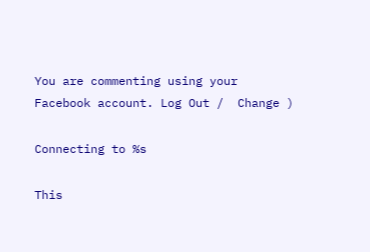You are commenting using your Facebook account. Log Out /  Change )

Connecting to %s

This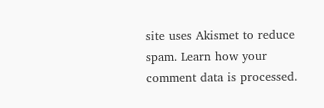site uses Akismet to reduce spam. Learn how your comment data is processed.